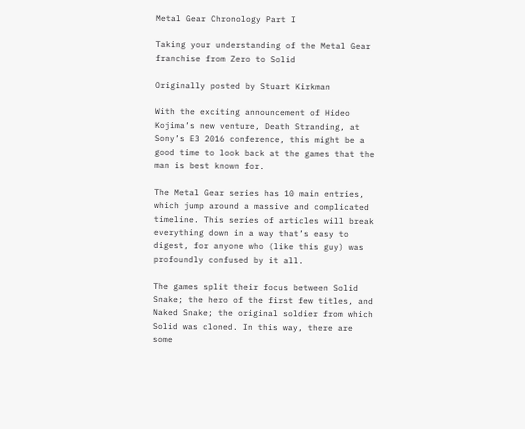Metal Gear Chronology Part I

Taking your understanding of the Metal Gear franchise from Zero to Solid

Originally posted by Stuart Kirkman

With the exciting announcement of Hideo Kojima’s new venture, Death Stranding, at Sony’s E3 2016 conference, this might be a good time to look back at the games that the man is best known for.

The Metal Gear series has 10 main entries, which jump around a massive and complicated timeline. This series of articles will break everything down in a way that’s easy to digest, for anyone who (like this guy) was profoundly confused by it all.

The games split their focus between Solid Snake; the hero of the first few titles, and Naked Snake; the original soldier from which Solid was cloned. In this way, there are some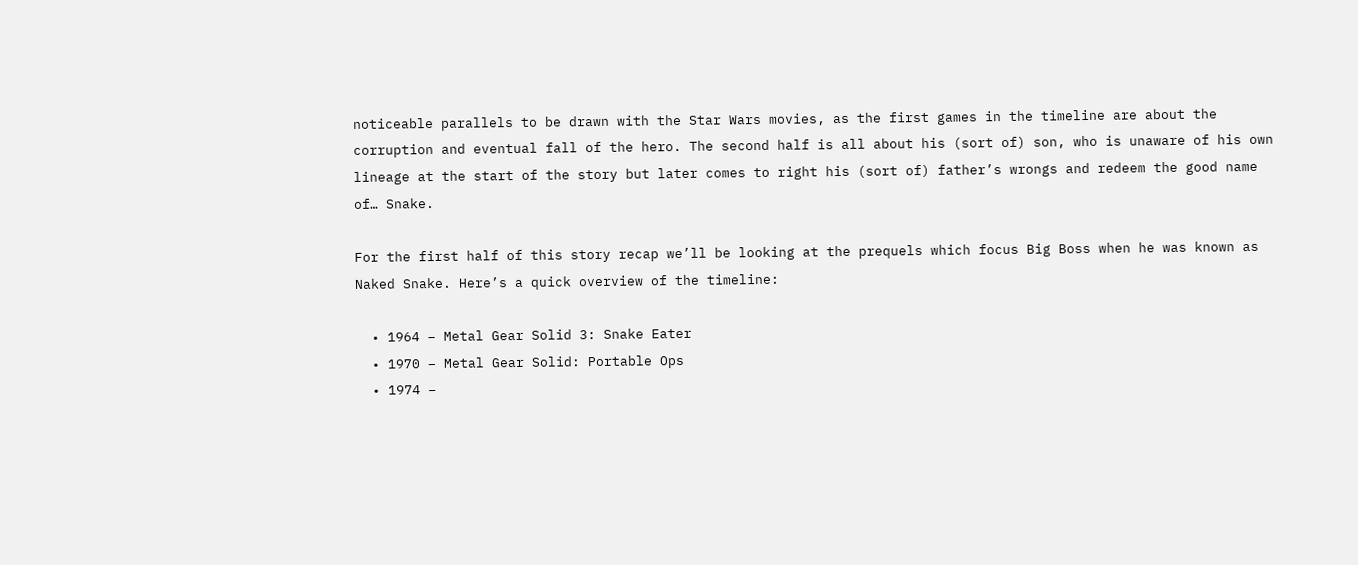noticeable parallels to be drawn with the Star Wars movies, as the first games in the timeline are about the corruption and eventual fall of the hero. The second half is all about his (sort of) son, who is unaware of his own lineage at the start of the story but later comes to right his (sort of) father’s wrongs and redeem the good name of… Snake.

For the first half of this story recap we’ll be looking at the prequels which focus Big Boss when he was known as Naked Snake. Here’s a quick overview of the timeline:

  • 1964 – Metal Gear Solid 3: Snake Eater
  • 1970 – Metal Gear Solid: Portable Ops
  • 1974 –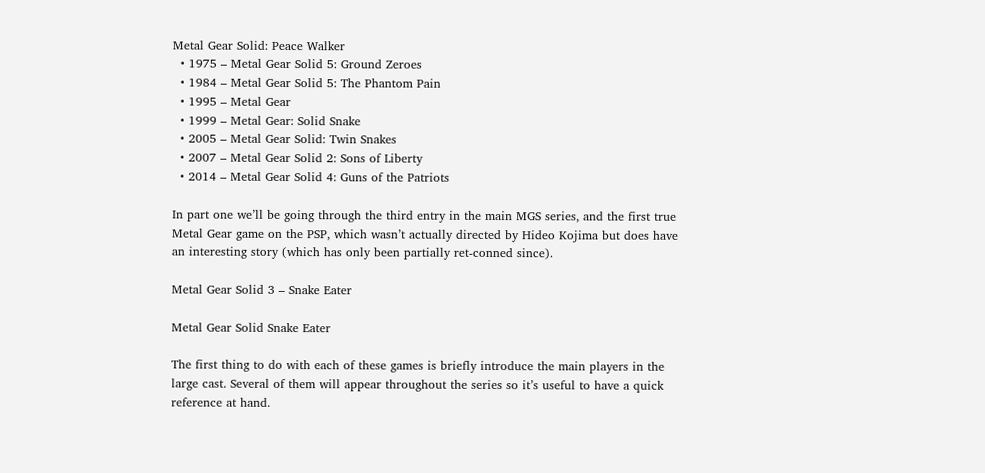Metal Gear Solid: Peace Walker
  • 1975 – Metal Gear Solid 5: Ground Zeroes
  • 1984 – Metal Gear Solid 5: The Phantom Pain
  • 1995 – Metal Gear
  • 1999 – Metal Gear: Solid Snake
  • 2005 – Metal Gear Solid: Twin Snakes
  • 2007 – Metal Gear Solid 2: Sons of Liberty
  • 2014 – Metal Gear Solid 4: Guns of the Patriots

In part one we’ll be going through the third entry in the main MGS series, and the first true Metal Gear game on the PSP, which wasn’t actually directed by Hideo Kojima but does have an interesting story (which has only been partially ret-conned since).

Metal Gear Solid 3 – Snake Eater

Metal Gear Solid Snake Eater

The first thing to do with each of these games is briefly introduce the main players in the large cast. Several of them will appear throughout the series so it’s useful to have a quick reference at hand.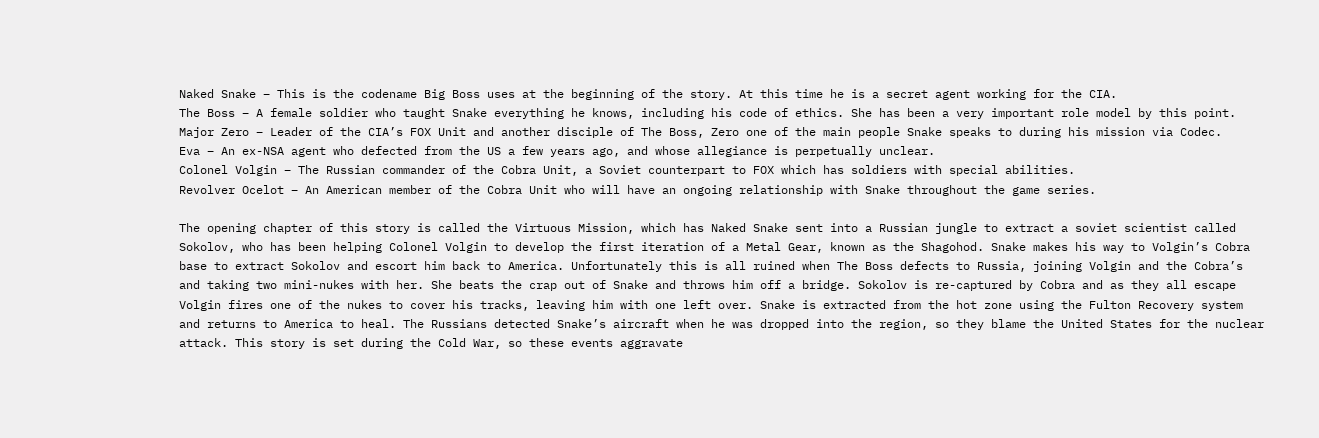Naked Snake – This is the codename Big Boss uses at the beginning of the story. At this time he is a secret agent working for the CIA.
The Boss – A female soldier who taught Snake everything he knows, including his code of ethics. She has been a very important role model by this point.
Major Zero – Leader of the CIA’s FOX Unit and another disciple of The Boss, Zero one of the main people Snake speaks to during his mission via Codec.
Eva – An ex-NSA agent who defected from the US a few years ago, and whose allegiance is perpetually unclear.
Colonel Volgin – The Russian commander of the Cobra Unit, a Soviet counterpart to FOX which has soldiers with special abilities.
Revolver Ocelot – An American member of the Cobra Unit who will have an ongoing relationship with Snake throughout the game series.

The opening chapter of this story is called the Virtuous Mission, which has Naked Snake sent into a Russian jungle to extract a soviet scientist called Sokolov, who has been helping Colonel Volgin to develop the first iteration of a Metal Gear, known as the Shagohod. Snake makes his way to Volgin’s Cobra base to extract Sokolov and escort him back to America. Unfortunately this is all ruined when The Boss defects to Russia, joining Volgin and the Cobra’s and taking two mini-nukes with her. She beats the crap out of Snake and throws him off a bridge. Sokolov is re-captured by Cobra and as they all escape Volgin fires one of the nukes to cover his tracks, leaving him with one left over. Snake is extracted from the hot zone using the Fulton Recovery system and returns to America to heal. The Russians detected Snake’s aircraft when he was dropped into the region, so they blame the United States for the nuclear attack. This story is set during the Cold War, so these events aggravate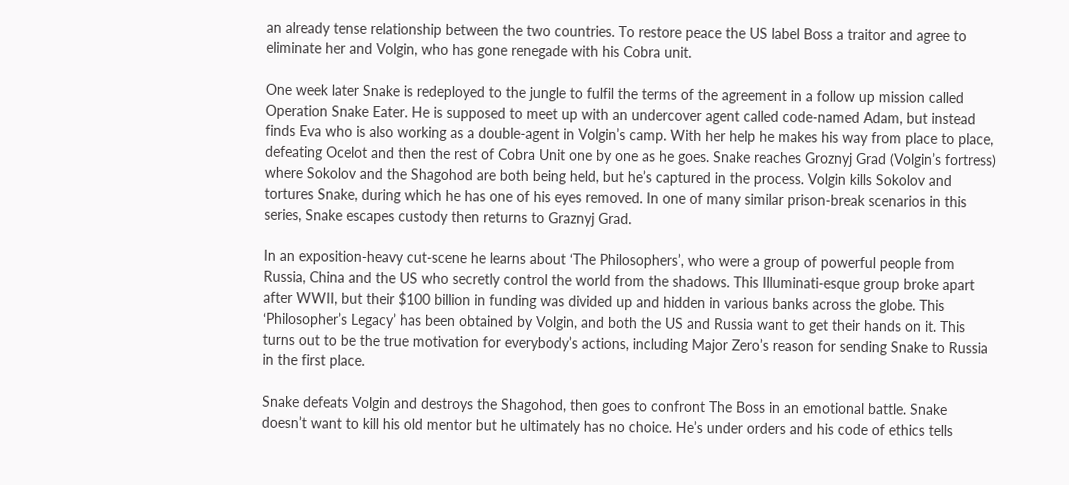an already tense relationship between the two countries. To restore peace the US label Boss a traitor and agree to eliminate her and Volgin, who has gone renegade with his Cobra unit.

One week later Snake is redeployed to the jungle to fulfil the terms of the agreement in a follow up mission called Operation Snake Eater. He is supposed to meet up with an undercover agent called code-named Adam, but instead finds Eva who is also working as a double-agent in Volgin’s camp. With her help he makes his way from place to place, defeating Ocelot and then the rest of Cobra Unit one by one as he goes. Snake reaches Groznyj Grad (Volgin’s fortress) where Sokolov and the Shagohod are both being held, but he’s captured in the process. Volgin kills Sokolov and tortures Snake, during which he has one of his eyes removed. In one of many similar prison-break scenarios in this series, Snake escapes custody then returns to Graznyj Grad.

In an exposition-heavy cut-scene he learns about ‘The Philosophers’, who were a group of powerful people from Russia, China and the US who secretly control the world from the shadows. This Illuminati-esque group broke apart after WWII, but their $100 billion in funding was divided up and hidden in various banks across the globe. This ‘Philosopher’s Legacy’ has been obtained by Volgin, and both the US and Russia want to get their hands on it. This turns out to be the true motivation for everybody’s actions, including Major Zero’s reason for sending Snake to Russia in the first place.

Snake defeats Volgin and destroys the Shagohod, then goes to confront The Boss in an emotional battle. Snake doesn’t want to kill his old mentor but he ultimately has no choice. He’s under orders and his code of ethics tells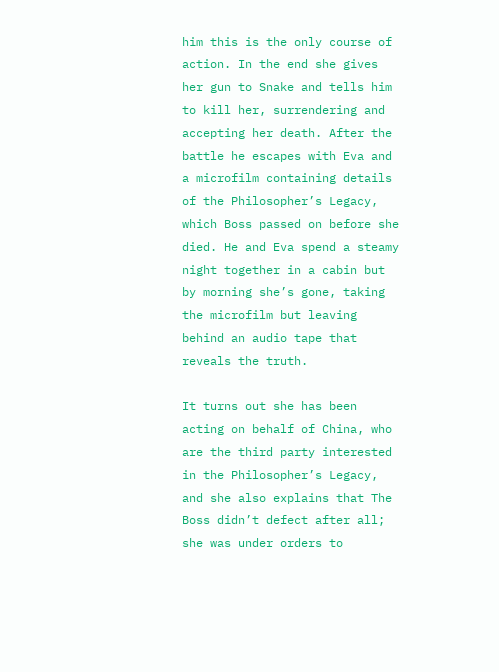him this is the only course of action. In the end she gives her gun to Snake and tells him to kill her, surrendering and accepting her death. After the battle he escapes with Eva and a microfilm containing details of the Philosopher’s Legacy, which Boss passed on before she died. He and Eva spend a steamy night together in a cabin but by morning she’s gone, taking the microfilm but leaving behind an audio tape that reveals the truth.

It turns out she has been acting on behalf of China, who are the third party interested in the Philosopher’s Legacy, and she also explains that The Boss didn’t defect after all; she was under orders to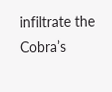infiltrate the Cobra’s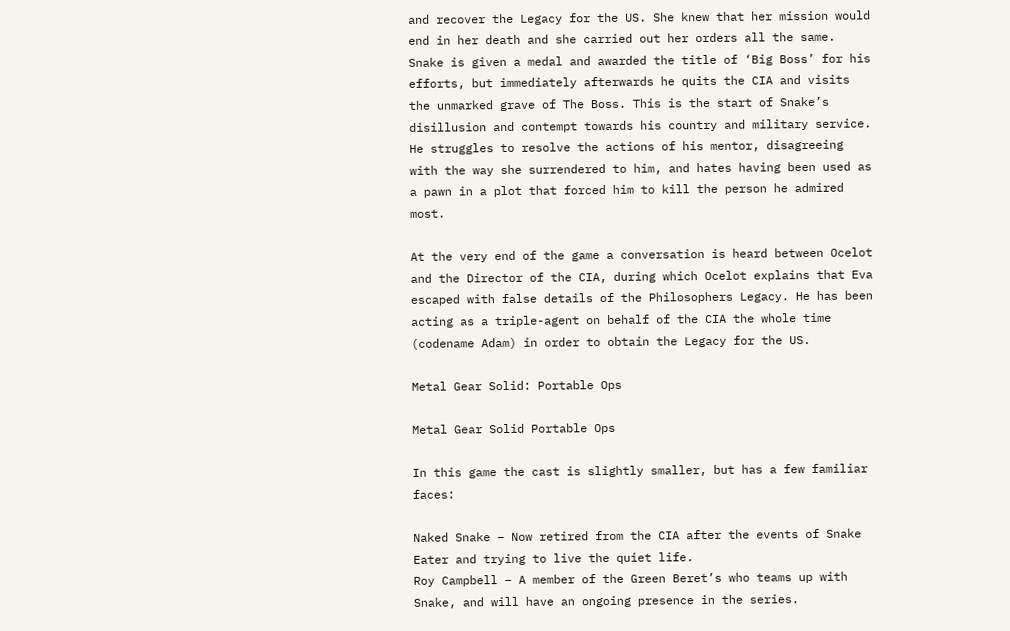and recover the Legacy for the US. She knew that her mission would end in her death and she carried out her orders all the same. Snake is given a medal and awarded the title of ‘Big Boss’ for his efforts, but immediately afterwards he quits the CIA and visits the unmarked grave of The Boss. This is the start of Snake’s disillusion and contempt towards his country and military service. He struggles to resolve the actions of his mentor, disagreeing with the way she surrendered to him, and hates having been used as a pawn in a plot that forced him to kill the person he admired most.

At the very end of the game a conversation is heard between Ocelot and the Director of the CIA, during which Ocelot explains that Eva escaped with false details of the Philosophers Legacy. He has been acting as a triple-agent on behalf of the CIA the whole time (codename Adam) in order to obtain the Legacy for the US.

Metal Gear Solid: Portable Ops

Metal Gear Solid Portable Ops

In this game the cast is slightly smaller, but has a few familiar faces:

Naked Snake – Now retired from the CIA after the events of Snake Eater and trying to live the quiet life.
Roy Campbell – A member of the Green Beret’s who teams up with Snake, and will have an ongoing presence in the series.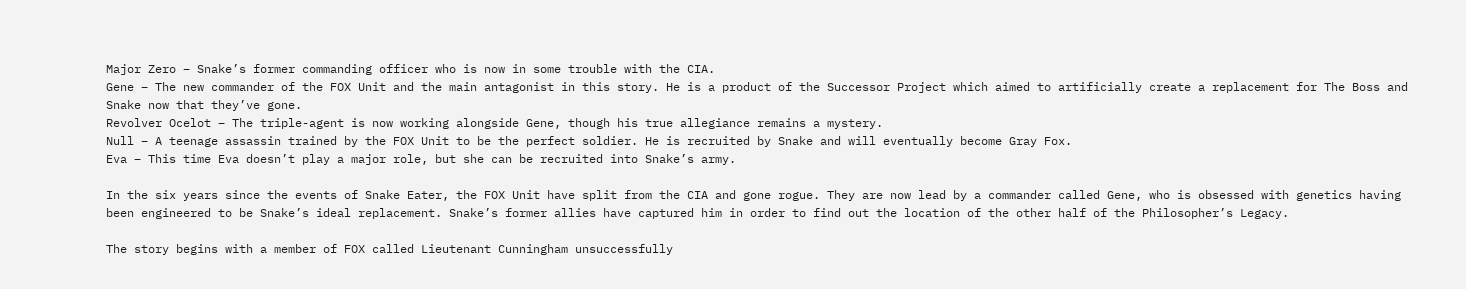Major Zero – Snake’s former commanding officer who is now in some trouble with the CIA.
Gene – The new commander of the FOX Unit and the main antagonist in this story. He is a product of the Successor Project which aimed to artificially create a replacement for The Boss and Snake now that they’ve gone.
Revolver Ocelot – The triple-agent is now working alongside Gene, though his true allegiance remains a mystery.
Null – A teenage assassin trained by the FOX Unit to be the perfect soldier. He is recruited by Snake and will eventually become Gray Fox.
Eva – This time Eva doesn’t play a major role, but she can be recruited into Snake’s army.

In the six years since the events of Snake Eater, the FOX Unit have split from the CIA and gone rogue. They are now lead by a commander called Gene, who is obsessed with genetics having been engineered to be Snake’s ideal replacement. Snake’s former allies have captured him in order to find out the location of the other half of the Philosopher’s Legacy.

The story begins with a member of FOX called Lieutenant Cunningham unsuccessfully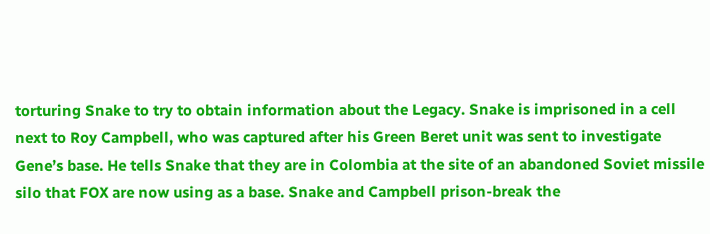torturing Snake to try to obtain information about the Legacy. Snake is imprisoned in a cell next to Roy Campbell, who was captured after his Green Beret unit was sent to investigate Gene’s base. He tells Snake that they are in Colombia at the site of an abandoned Soviet missile silo that FOX are now using as a base. Snake and Campbell prison-break the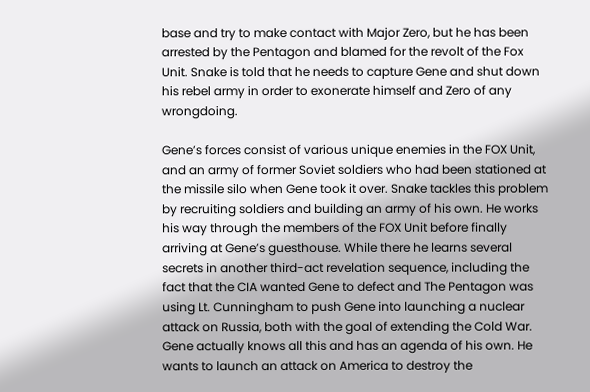base and try to make contact with Major Zero, but he has been arrested by the Pentagon and blamed for the revolt of the Fox Unit. Snake is told that he needs to capture Gene and shut down his rebel army in order to exonerate himself and Zero of any wrongdoing.

Gene’s forces consist of various unique enemies in the FOX Unit, and an army of former Soviet soldiers who had been stationed at the missile silo when Gene took it over. Snake tackles this problem by recruiting soldiers and building an army of his own. He works his way through the members of the FOX Unit before finally arriving at Gene’s guesthouse. While there he learns several secrets in another third-act revelation sequence, including the fact that the CIA wanted Gene to defect and The Pentagon was using Lt. Cunningham to push Gene into launching a nuclear attack on Russia, both with the goal of extending the Cold War. Gene actually knows all this and has an agenda of his own. He wants to launch an attack on America to destroy the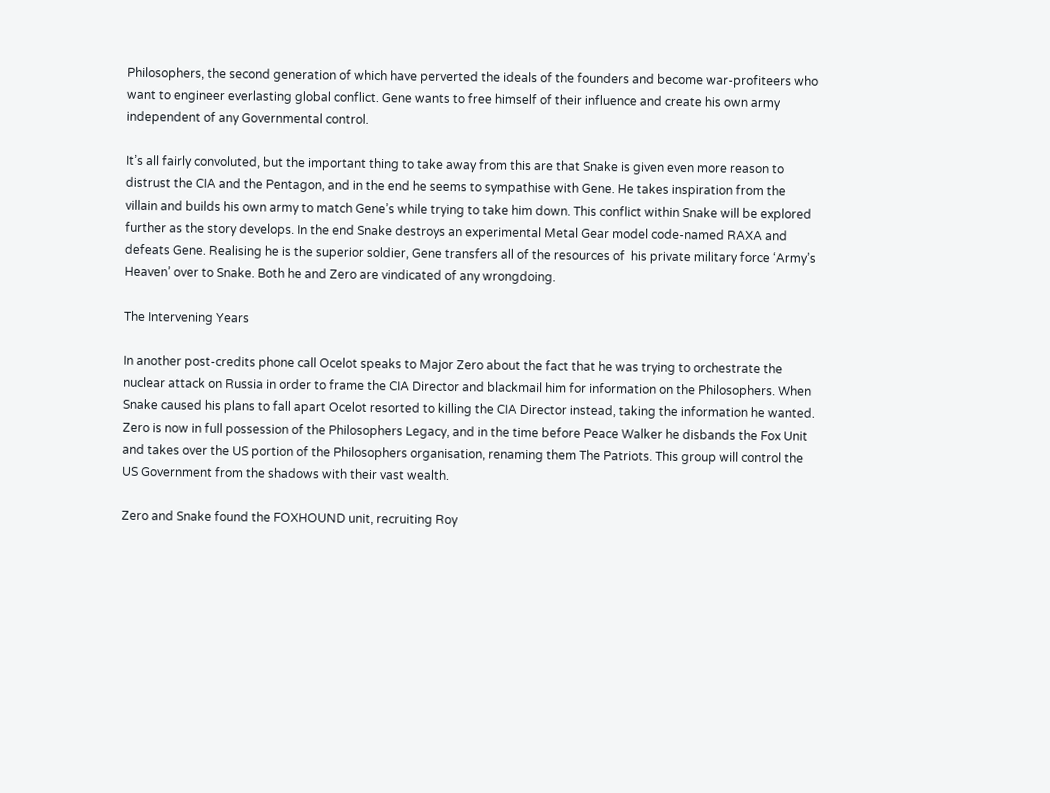Philosophers, the second generation of which have perverted the ideals of the founders and become war-profiteers who want to engineer everlasting global conflict. Gene wants to free himself of their influence and create his own army independent of any Governmental control.

It’s all fairly convoluted, but the important thing to take away from this are that Snake is given even more reason to distrust the CIA and the Pentagon, and in the end he seems to sympathise with Gene. He takes inspiration from the villain and builds his own army to match Gene’s while trying to take him down. This conflict within Snake will be explored further as the story develops. In the end Snake destroys an experimental Metal Gear model code-named RAXA and defeats Gene. Realising he is the superior soldier, Gene transfers all of the resources of  his private military force ‘Army’s Heaven’ over to Snake. Both he and Zero are vindicated of any wrongdoing.

The Intervening Years

In another post-credits phone call Ocelot speaks to Major Zero about the fact that he was trying to orchestrate the nuclear attack on Russia in order to frame the CIA Director and blackmail him for information on the Philosophers. When Snake caused his plans to fall apart Ocelot resorted to killing the CIA Director instead, taking the information he wanted. Zero is now in full possession of the Philosophers Legacy, and in the time before Peace Walker he disbands the Fox Unit and takes over the US portion of the Philosophers organisation, renaming them The Patriots. This group will control the US Government from the shadows with their vast wealth.

Zero and Snake found the FOXHOUND unit, recruiting Roy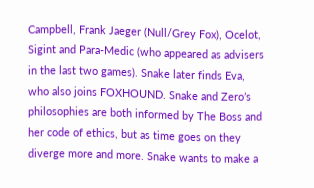Campbell, Frank Jaeger (Null/Grey Fox), Ocelot, Sigint and Para-Medic (who appeared as advisers in the last two games). Snake later finds Eva, who also joins FOXHOUND. Snake and Zero’s philosophies are both informed by The Boss and her code of ethics, but as time goes on they diverge more and more. Snake wants to make a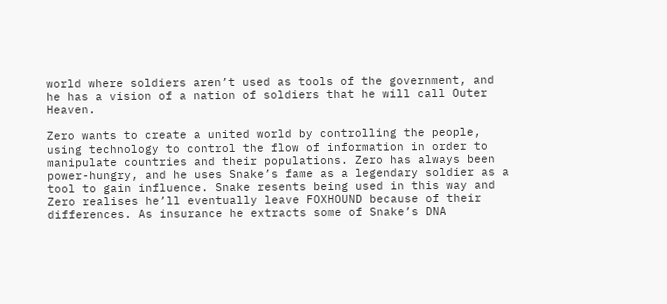world where soldiers aren’t used as tools of the government, and he has a vision of a nation of soldiers that he will call Outer Heaven.

Zero wants to create a united world by controlling the people, using technology to control the flow of information in order to manipulate countries and their populations. Zero has always been power-hungry, and he uses Snake’s fame as a legendary soldier as a tool to gain influence. Snake resents being used in this way and Zero realises he’ll eventually leave FOXHOUND because of their differences. As insurance he extracts some of Snake’s DNA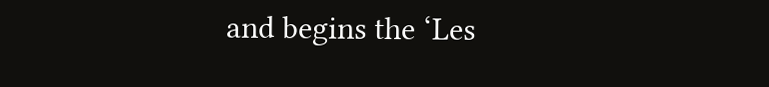and begins the ‘Les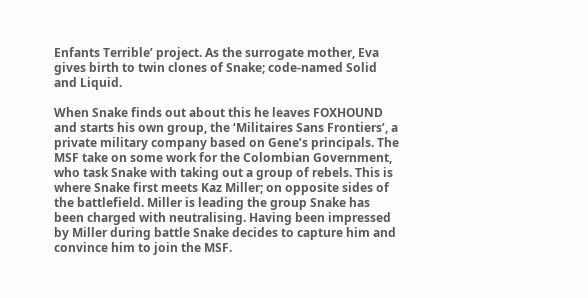Enfants Terrible’ project. As the surrogate mother, Eva gives birth to twin clones of Snake; code-named Solid and Liquid.

When Snake finds out about this he leaves FOXHOUND and starts his own group, the ‘Militaires Sans Frontiers’, a private military company based on Gene’s principals. The MSF take on some work for the Colombian Government, who task Snake with taking out a group of rebels. This is where Snake first meets Kaz Miller; on opposite sides of the battlefield. Miller is leading the group Snake has been charged with neutralising. Having been impressed by Miller during battle Snake decides to capture him and convince him to join the MSF.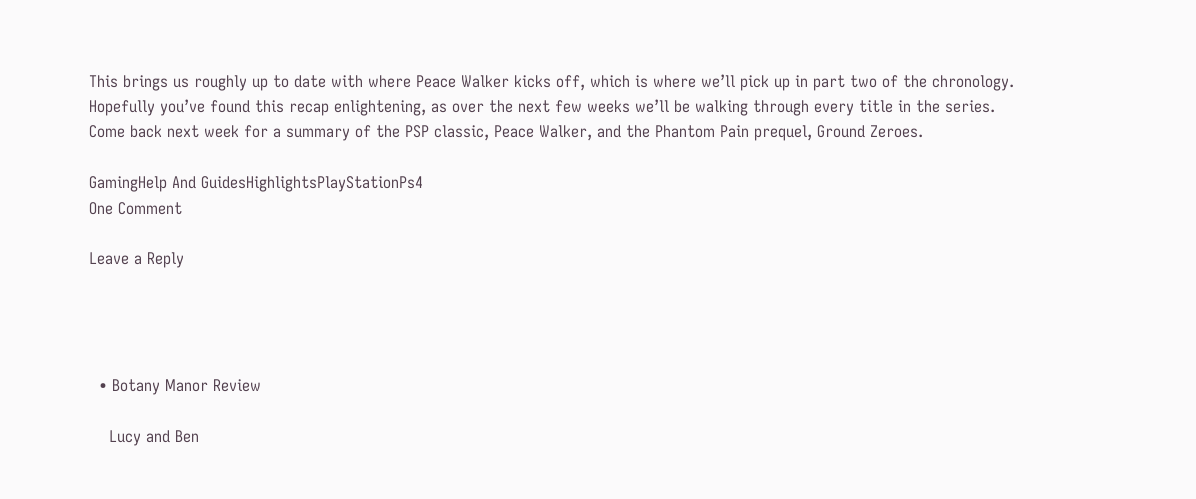This brings us roughly up to date with where Peace Walker kicks off, which is where we’ll pick up in part two of the chronology. Hopefully you’ve found this recap enlightening, as over the next few weeks we’ll be walking through every title in the series. Come back next week for a summary of the PSP classic, Peace Walker, and the Phantom Pain prequel, Ground Zeroes.

GamingHelp And GuidesHighlightsPlayStationPs4
One Comment

Leave a Reply




  • Botany Manor Review

    Lucy and Ben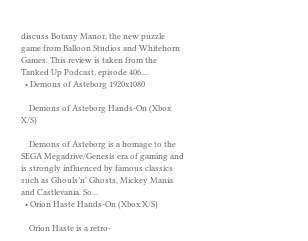discuss Botany Manor, the new puzzle game from Balloon Studios and Whitehorn Games. This review is taken from the Tanked Up Podcast, episode 406....
  • Demons of Asteborg 1920x1080

    Demons of Asteborg Hands-On (Xbox X/S)

    Demons of Asteborg is a homage to the SEGA Megadrive/Genesis era of gaming and is strongly influenced by famous classics such as Ghouls’n’ Ghosts, Mickey Mania and Castlevania. So...
  • Orion Haste Hands-On (Xbox X/S)

    Orion Haste is a retro-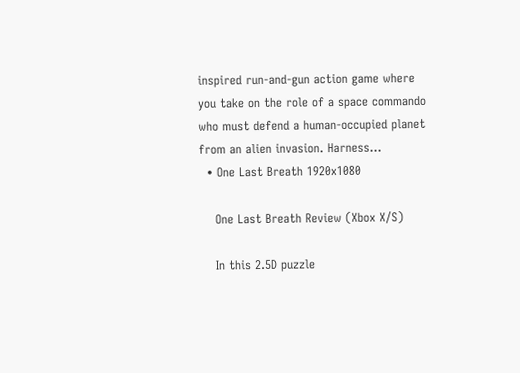inspired run-and-gun action game where you take on the role of a space commando who must defend a human-occupied planet from an alien invasion. Harness...
  • One Last Breath 1920x1080

    One Last Breath Review (Xbox X/S)

    In this 2.5D puzzle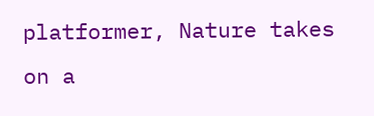platformer, Nature takes on a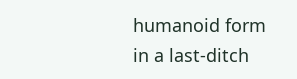humanoid form in a last-ditch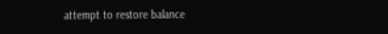attempt to restore balance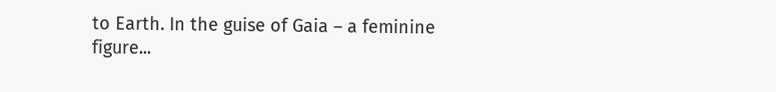to Earth. In the guise of Gaia – a feminine figure...